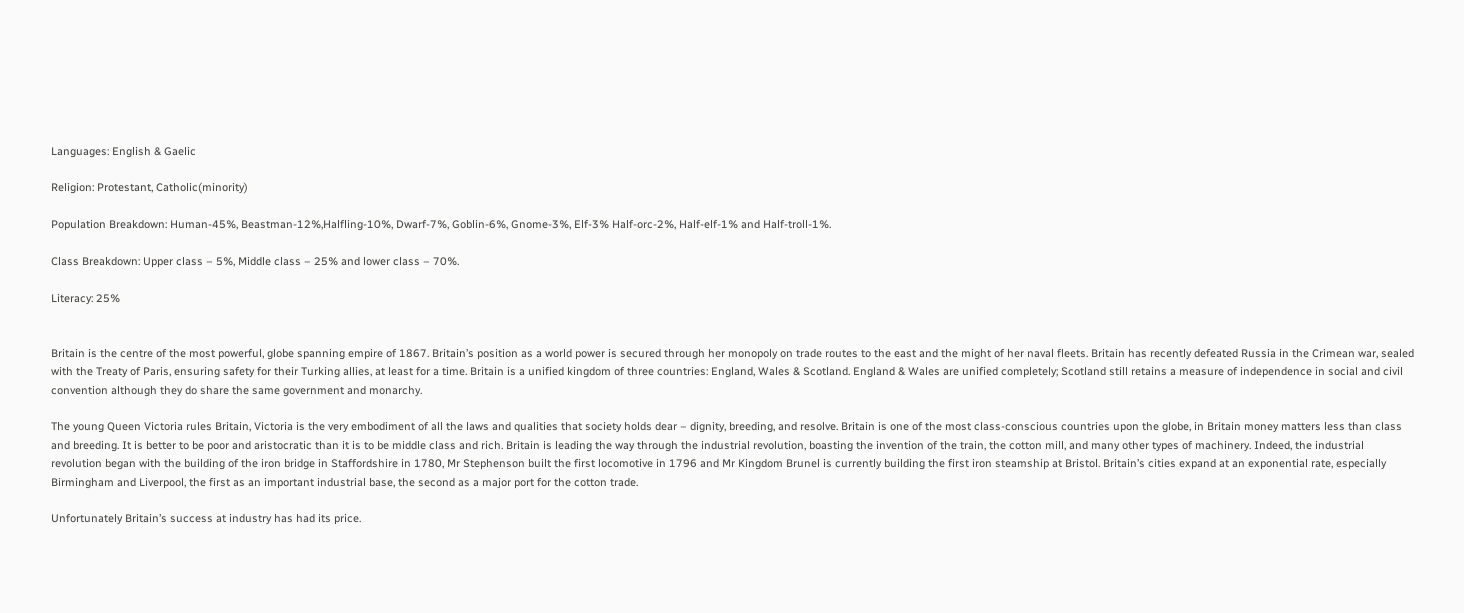Languages: English & Gaelic

Religion: Protestant, Catholic(minority)

Population Breakdown: Human-45%, Beastman-12%,Halfling-10%, Dwarf-7%, Goblin-6%, Gnome-3%, Elf-3% Half-orc-2%, Half-elf-1% and Half-troll-1%.

Class Breakdown: Upper class – 5%, Middle class – 25% and lower class – 70%.

Literacy: 25%


Britain is the centre of the most powerful, globe spanning empire of 1867. Britain’s position as a world power is secured through her monopoly on trade routes to the east and the might of her naval fleets. Britain has recently defeated Russia in the Crimean war, sealed with the Treaty of Paris, ensuring safety for their Turking allies, at least for a time. Britain is a unified kingdom of three countries: England, Wales & Scotland. England & Wales are unified completely; Scotland still retains a measure of independence in social and civil convention although they do share the same government and monarchy.

The young Queen Victoria rules Britain, Victoria is the very embodiment of all the laws and qualities that society holds dear – dignity, breeding, and resolve. Britain is one of the most class-conscious countries upon the globe, in Britain money matters less than class and breeding. It is better to be poor and aristocratic than it is to be middle class and rich. Britain is leading the way through the industrial revolution, boasting the invention of the train, the cotton mill, and many other types of machinery. Indeed, the industrial revolution began with the building of the iron bridge in Staffordshire in 1780, Mr Stephenson built the first locomotive in 1796 and Mr Kingdom Brunel is currently building the first iron steamship at Bristol. Britain’s cities expand at an exponential rate, especially Birmingham and Liverpool, the first as an important industrial base, the second as a major port for the cotton trade.

Unfortunately Britain’s success at industry has had its price.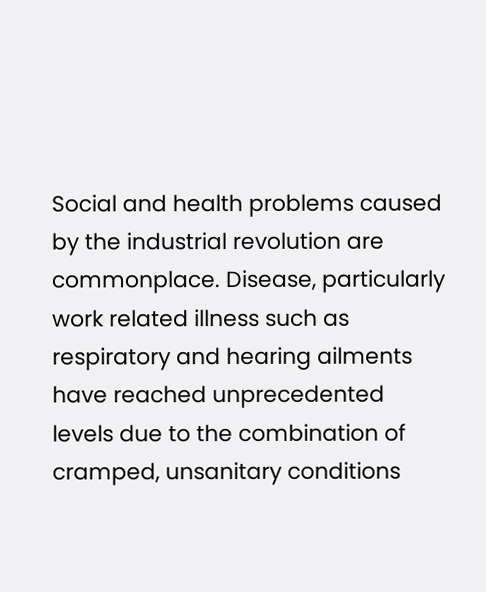Social and health problems caused by the industrial revolution are commonplace. Disease, particularly work related illness such as respiratory and hearing ailments have reached unprecedented levels due to the combination of cramped, unsanitary conditions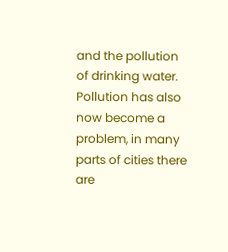and the pollution of drinking water. Pollution has also now become a problem, in many parts of cities there are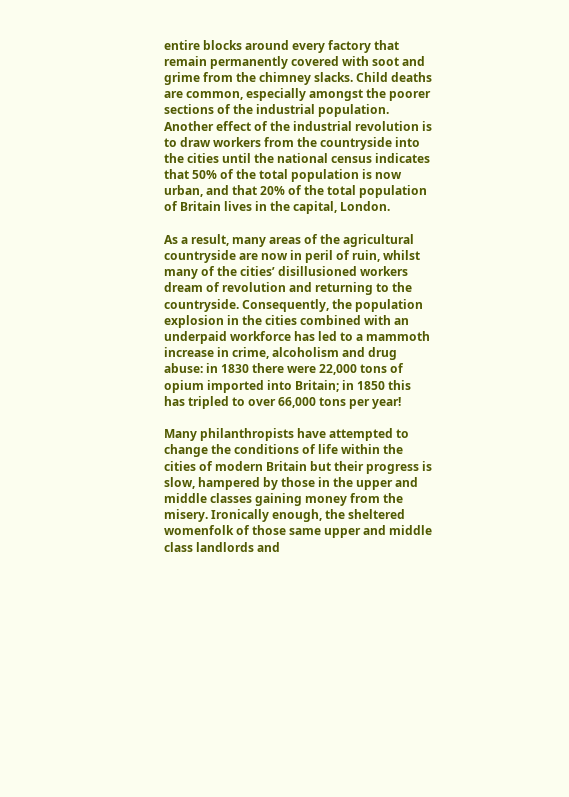entire blocks around every factory that remain permanently covered with soot and grime from the chimney slacks. Child deaths are common, especially amongst the poorer sections of the industrial population. Another effect of the industrial revolution is to draw workers from the countryside into the cities until the national census indicates that 50% of the total population is now urban, and that 20% of the total population of Britain lives in the capital, London.

As a result, many areas of the agricultural countryside are now in peril of ruin, whilst many of the cities’ disillusioned workers dream of revolution and returning to the countryside. Consequently, the population explosion in the cities combined with an underpaid workforce has led to a mammoth increase in crime, alcoholism and drug abuse: in 1830 there were 22,000 tons of opium imported into Britain; in 1850 this has tripled to over 66,000 tons per year!

Many philanthropists have attempted to change the conditions of life within the cities of modern Britain but their progress is slow, hampered by those in the upper and middle classes gaining money from the misery. Ironically enough, the sheltered womenfolk of those same upper and middle class landlords and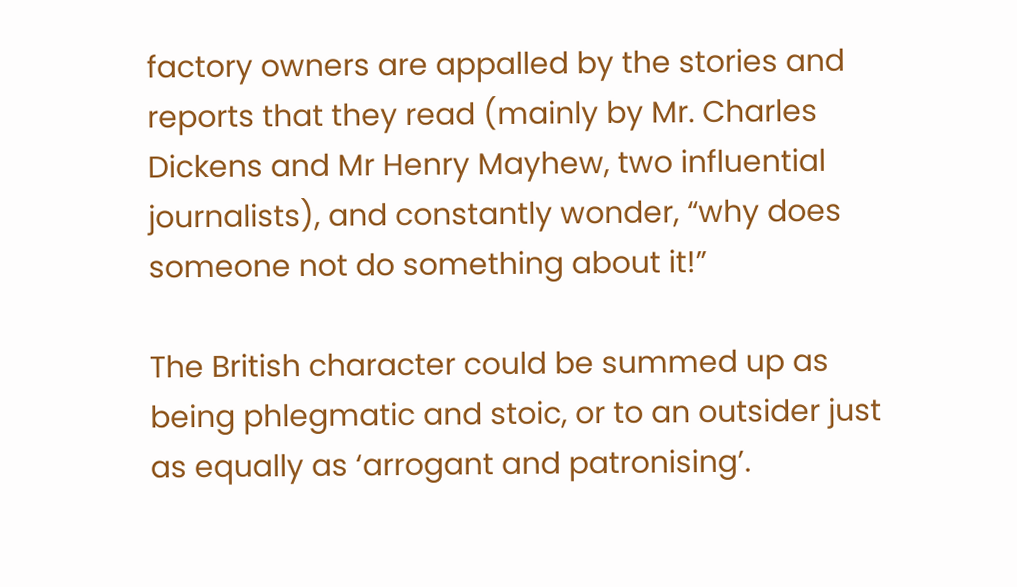factory owners are appalled by the stories and reports that they read (mainly by Mr. Charles Dickens and Mr Henry Mayhew, two influential journalists), and constantly wonder, “why does someone not do something about it!”

The British character could be summed up as being phlegmatic and stoic, or to an outsider just as equally as ‘arrogant and patronising’.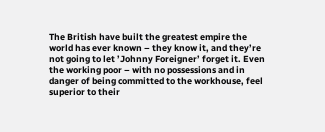The British have built the greatest empire the world has ever known – they know it, and they’re not going to let ’Johnny Foreigner’ forget it. Even the working poor – with no possessions and in danger of being committed to the workhouse, feel superior to their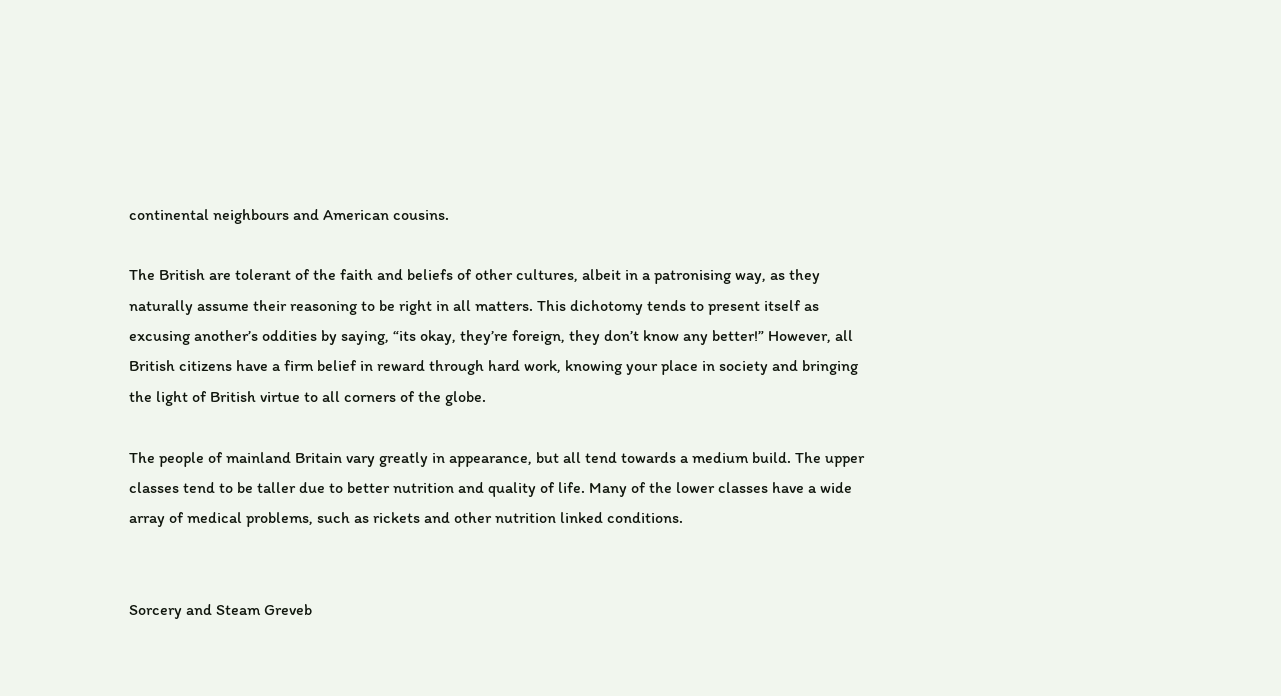continental neighbours and American cousins.

The British are tolerant of the faith and beliefs of other cultures, albeit in a patronising way, as they naturally assume their reasoning to be right in all matters. This dichotomy tends to present itself as excusing another’s oddities by saying, “its okay, they’re foreign, they don’t know any better!” However, all British citizens have a firm belief in reward through hard work, knowing your place in society and bringing the light of British virtue to all corners of the globe.

The people of mainland Britain vary greatly in appearance, but all tend towards a medium build. The upper classes tend to be taller due to better nutrition and quality of life. Many of the lower classes have a wide array of medical problems, such as rickets and other nutrition linked conditions.


Sorcery and Steam Greveb